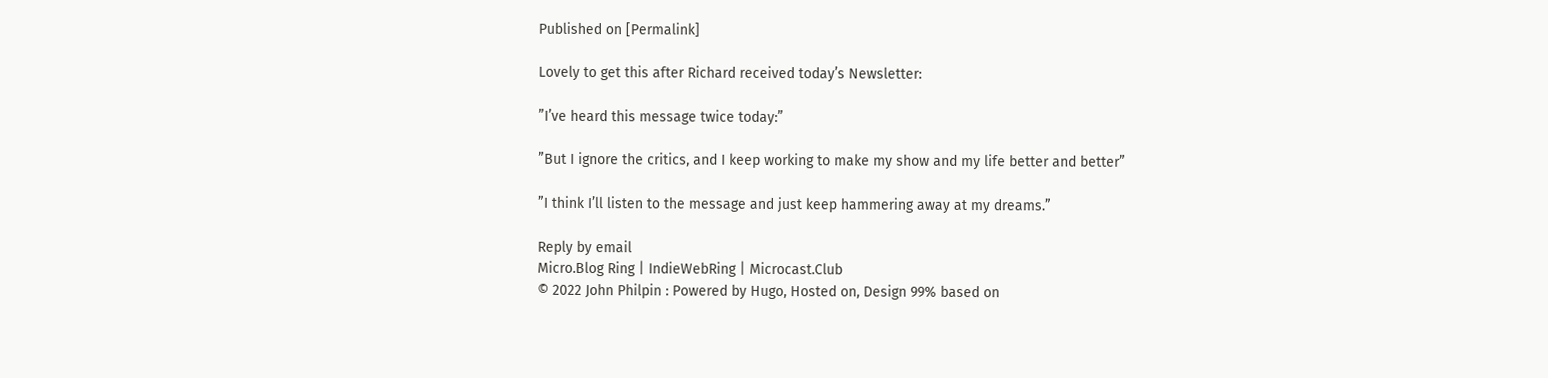Published on [Permalink]

Lovely to get this after Richard received today’s Newsletter:

”I’ve heard this message twice today:”

”But I ignore the critics, and I keep working to make my show and my life better and better”

”I think I’ll listen to the message and just keep hammering away at my dreams.”

Reply by email
Micro.Blog Ring | IndieWebRing | Microcast.Club
© 2022 John Philpin : Powered by Hugo, Hosted on, Design 99% based on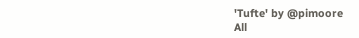'Tufte' by @pimoore
All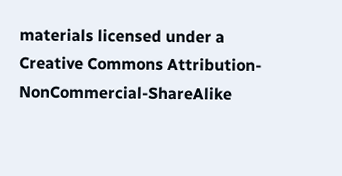materials licensed under a
Creative Commons Attribution-NonCommercial-ShareAlike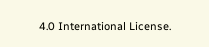4.0 International License.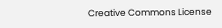Creative Commons License